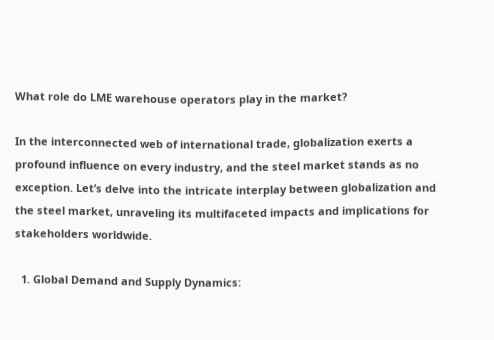What role do LME warehouse operators play in the market?

In the interconnected web of international trade, globalization exerts a profound influence on every industry, and the steel market stands as no exception. Let’s delve into the intricate interplay between globalization and the steel market, unraveling its multifaceted impacts and implications for stakeholders worldwide.

  1. Global Demand and Supply Dynamics: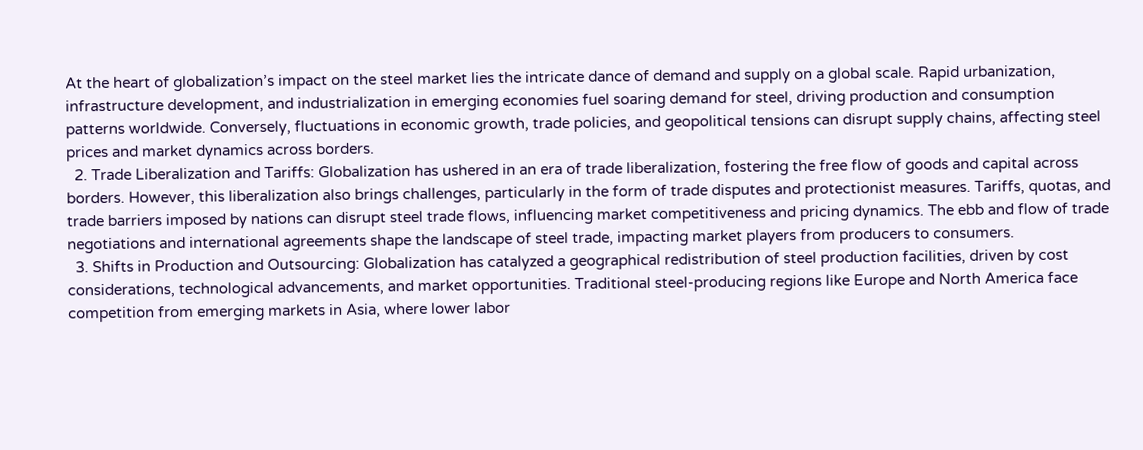At the heart of globalization’s impact on the steel market lies the intricate dance of demand and supply on a global scale. Rapid urbanization, infrastructure development, and industrialization in emerging economies fuel soaring demand for steel, driving production and consumption patterns worldwide. Conversely, fluctuations in economic growth, trade policies, and geopolitical tensions can disrupt supply chains, affecting steel prices and market dynamics across borders.
  2. Trade Liberalization and Tariffs: Globalization has ushered in an era of trade liberalization, fostering the free flow of goods and capital across borders. However, this liberalization also brings challenges, particularly in the form of trade disputes and protectionist measures. Tariffs, quotas, and trade barriers imposed by nations can disrupt steel trade flows, influencing market competitiveness and pricing dynamics. The ebb and flow of trade negotiations and international agreements shape the landscape of steel trade, impacting market players from producers to consumers.
  3. Shifts in Production and Outsourcing: Globalization has catalyzed a geographical redistribution of steel production facilities, driven by cost considerations, technological advancements, and market opportunities. Traditional steel-producing regions like Europe and North America face competition from emerging markets in Asia, where lower labor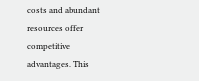costs and abundant resources offer competitive advantages. This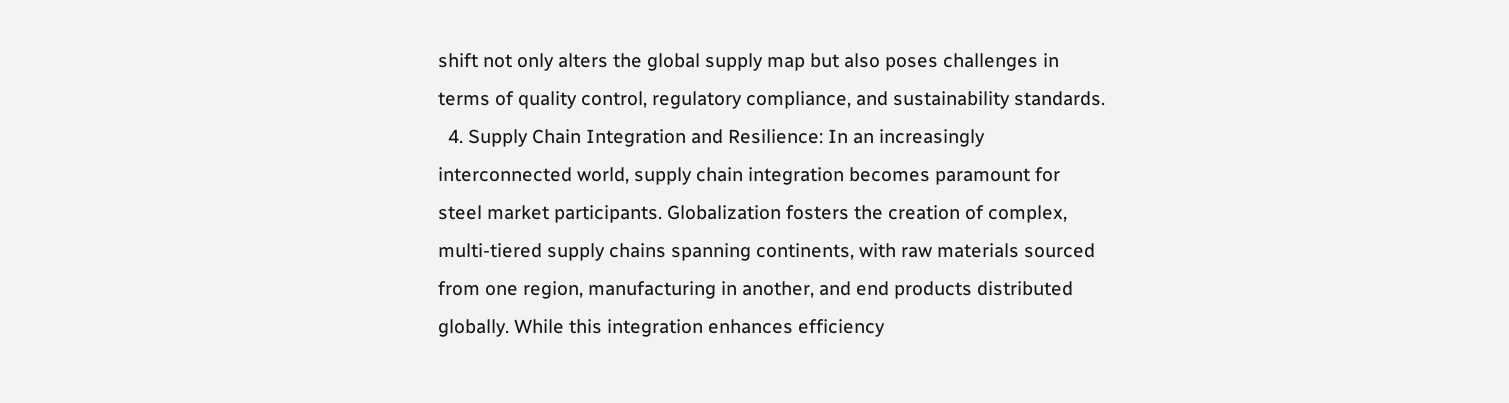shift not only alters the global supply map but also poses challenges in terms of quality control, regulatory compliance, and sustainability standards.
  4. Supply Chain Integration and Resilience: In an increasingly interconnected world, supply chain integration becomes paramount for steel market participants. Globalization fosters the creation of complex, multi-tiered supply chains spanning continents, with raw materials sourced from one region, manufacturing in another, and end products distributed globally. While this integration enhances efficiency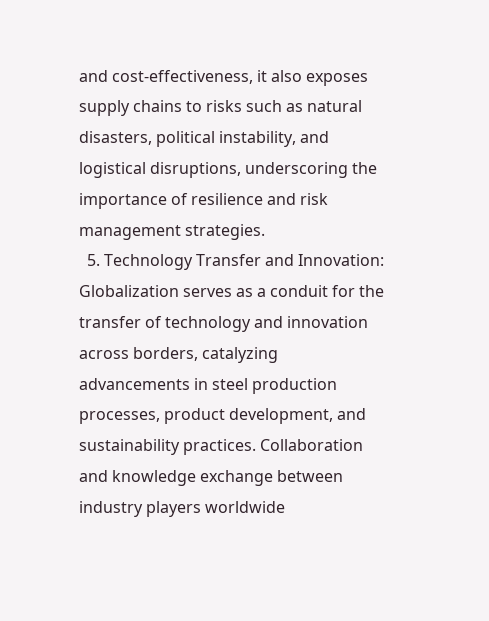and cost-effectiveness, it also exposes supply chains to risks such as natural disasters, political instability, and logistical disruptions, underscoring the importance of resilience and risk management strategies.
  5. Technology Transfer and Innovation: Globalization serves as a conduit for the transfer of technology and innovation across borders, catalyzing advancements in steel production processes, product development, and sustainability practices. Collaboration and knowledge exchange between industry players worldwide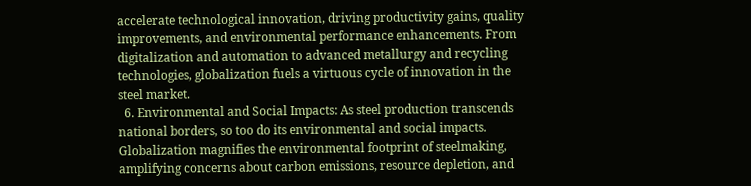accelerate technological innovation, driving productivity gains, quality improvements, and environmental performance enhancements. From digitalization and automation to advanced metallurgy and recycling technologies, globalization fuels a virtuous cycle of innovation in the steel market.
  6. Environmental and Social Impacts: As steel production transcends national borders, so too do its environmental and social impacts. Globalization magnifies the environmental footprint of steelmaking, amplifying concerns about carbon emissions, resource depletion, and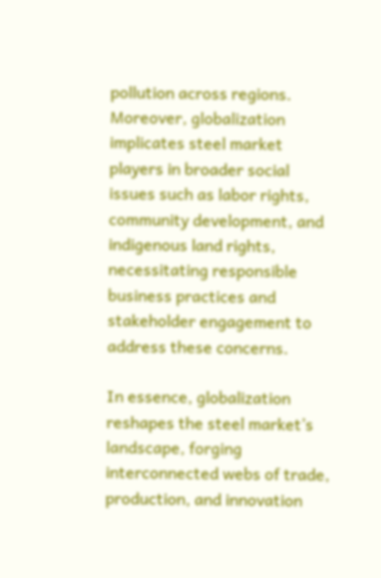pollution across regions. Moreover, globalization implicates steel market players in broader social issues such as labor rights, community development, and indigenous land rights, necessitating responsible business practices and stakeholder engagement to address these concerns.

In essence, globalization reshapes the steel market’s landscape, forging interconnected webs of trade, production, and innovation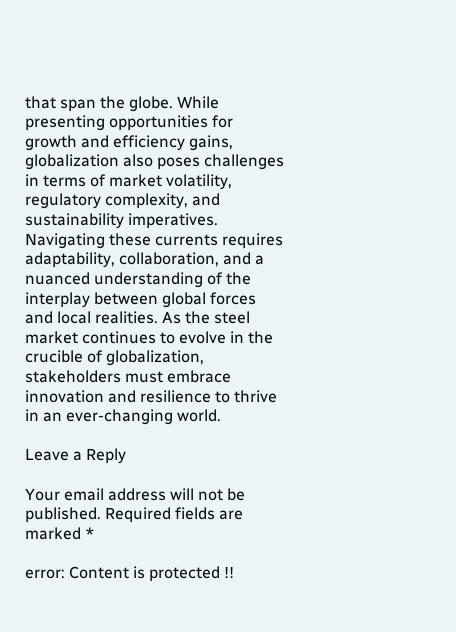that span the globe. While presenting opportunities for growth and efficiency gains, globalization also poses challenges in terms of market volatility, regulatory complexity, and sustainability imperatives. Navigating these currents requires adaptability, collaboration, and a nuanced understanding of the interplay between global forces and local realities. As the steel market continues to evolve in the crucible of globalization, stakeholders must embrace innovation and resilience to thrive in an ever-changing world.

Leave a Reply

Your email address will not be published. Required fields are marked *

error: Content is protected !!